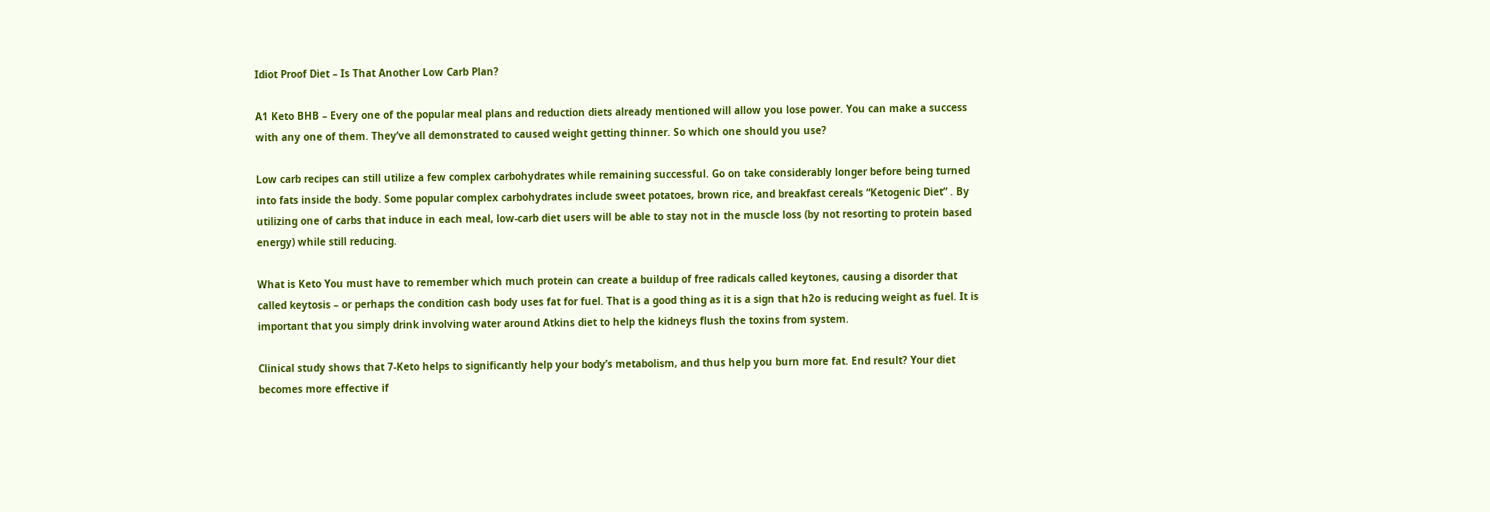Idiot Proof Diet – Is That Another Low Carb Plan?

A1 Keto BHB – Every one of the popular meal plans and reduction diets already mentioned will allow you lose power. You can make a success with any one of them. They’ve all demonstrated to caused weight getting thinner. So which one should you use?

Low carb recipes can still utilize a few complex carbohydrates while remaining successful. Go on take considerably longer before being turned into fats inside the body. Some popular complex carbohydrates include sweet potatoes, brown rice, and breakfast cereals “Ketogenic Diet” . By utilizing one of carbs that induce in each meal, low-carb diet users will be able to stay not in the muscle loss (by not resorting to protein based energy) while still reducing.

What is Keto You must have to remember which much protein can create a buildup of free radicals called keytones, causing a disorder that called keytosis – or perhaps the condition cash body uses fat for fuel. That is a good thing as it is a sign that h2o is reducing weight as fuel. It is important that you simply drink involving water around Atkins diet to help the kidneys flush the toxins from system.

Clinical study shows that 7-Keto helps to significantly help your body’s metabolism, and thus help you burn more fat. End result? Your diet becomes more effective if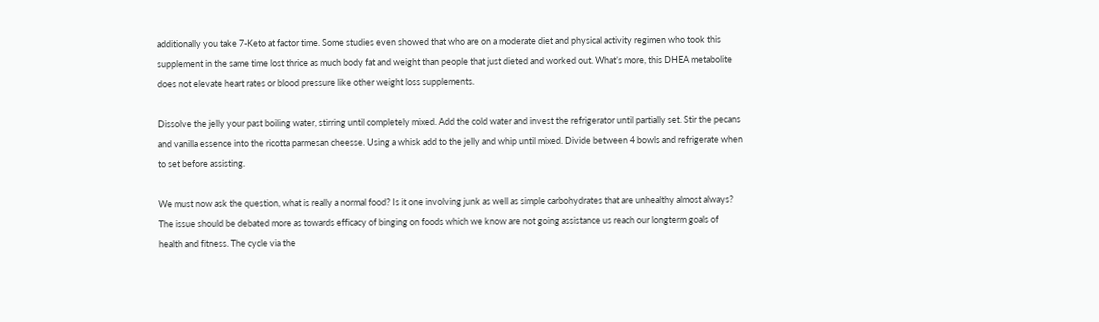additionally you take 7-Keto at factor time. Some studies even showed that who are on a moderate diet and physical activity regimen who took this supplement in the same time lost thrice as much body fat and weight than people that just dieted and worked out. What’s more, this DHEA metabolite does not elevate heart rates or blood pressure like other weight loss supplements.

Dissolve the jelly your past boiling water, stirring until completely mixed. Add the cold water and invest the refrigerator until partially set. Stir the pecans and vanilla essence into the ricotta parmesan cheesse. Using a whisk add to the jelly and whip until mixed. Divide between 4 bowls and refrigerate when to set before assisting.

We must now ask the question, what is really a normal food? Is it one involving junk as well as simple carbohydrates that are unhealthy almost always? The issue should be debated more as towards efficacy of binging on foods which we know are not going assistance us reach our longterm goals of health and fitness. The cycle via the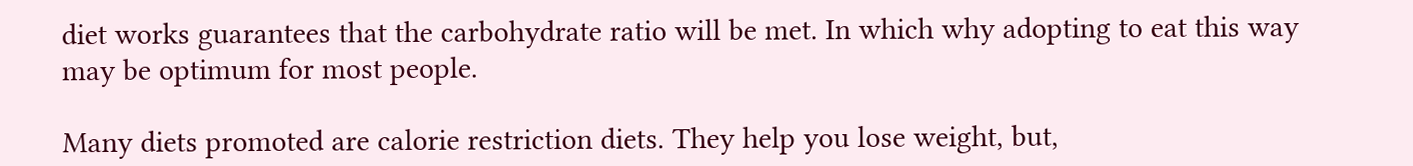diet works guarantees that the carbohydrate ratio will be met. In which why adopting to eat this way may be optimum for most people.

Many diets promoted are calorie restriction diets. They help you lose weight, but,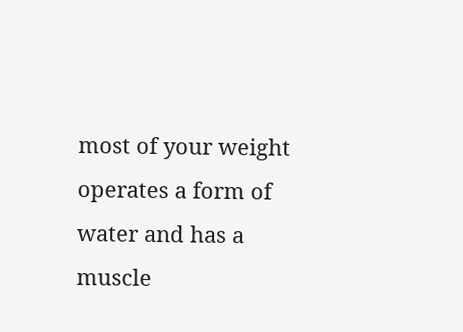most of your weight operates a form of water and has a muscle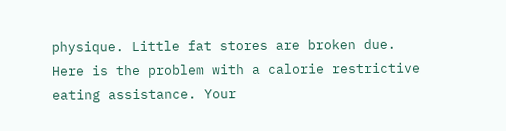physique. Little fat stores are broken due. Here is the problem with a calorie restrictive eating assistance. Your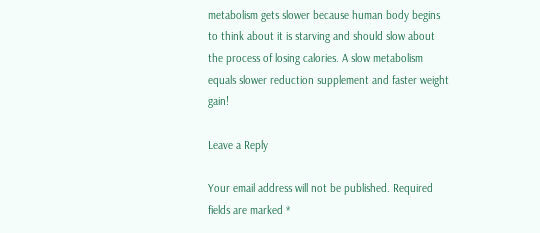metabolism gets slower because human body begins to think about it is starving and should slow about the process of losing calories. A slow metabolism equals slower reduction supplement and faster weight gain!

Leave a Reply

Your email address will not be published. Required fields are marked *